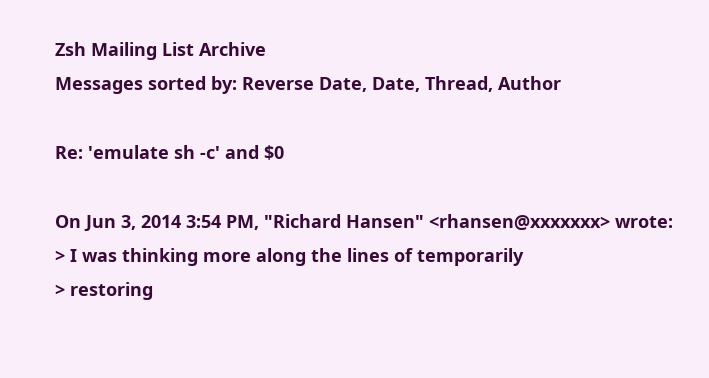Zsh Mailing List Archive
Messages sorted by: Reverse Date, Date, Thread, Author

Re: 'emulate sh -c' and $0

On Jun 3, 2014 3:54 PM, "Richard Hansen" <rhansen@xxxxxxx> wrote:
> I was thinking more along the lines of temporarily
> restoring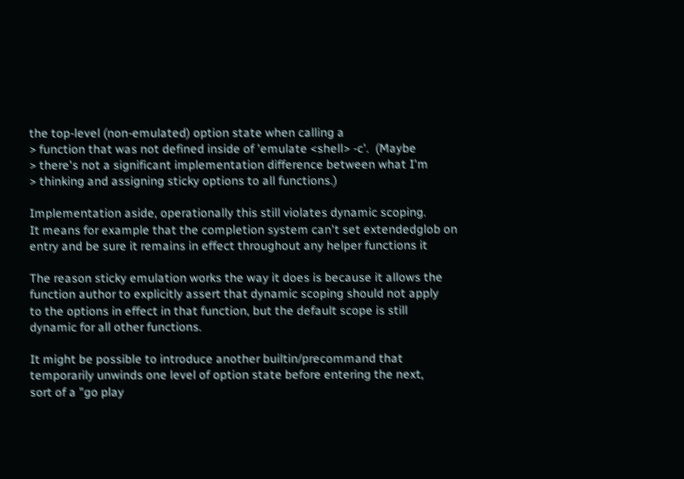the top-level (non-emulated) option state when calling a
> function that was not defined inside of 'emulate <shell> -c'.  (Maybe
> there's not a significant implementation difference between what I'm
> thinking and assigning sticky options to all functions.)

Implementation aside, operationally this still violates dynamic scoping.
It means for example that the completion system can't set extendedglob on
entry and be sure it remains in effect throughout any helper functions it

The reason sticky emulation works the way it does is because it allows the
function author to explicitly assert that dynamic scoping should not apply
to the options in effect in that function, but the default scope is still
dynamic for all other functions.

It might be possible to introduce another builtin/precommand that
temporarily unwinds one level of option state before entering the next,
sort of a "go play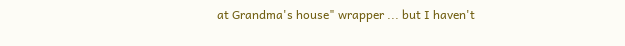at Grandma's house" wrapper ... but I haven't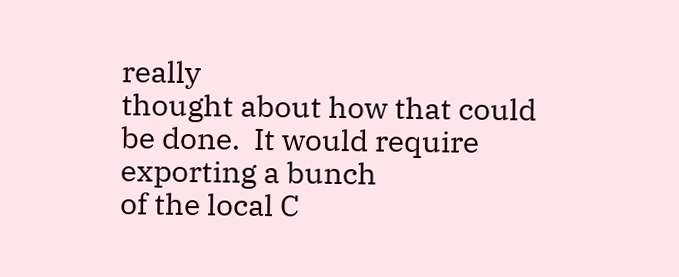really
thought about how that could be done.  It would require exporting a bunch
of the local C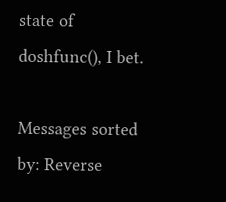state of doshfunc(), I bet.

Messages sorted by: Reverse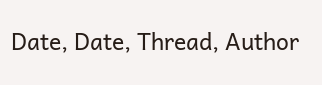Date, Date, Thread, Author